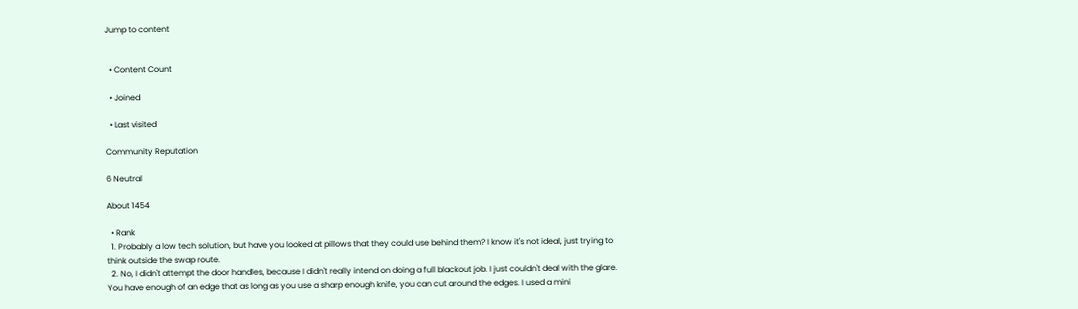Jump to content


  • Content Count

  • Joined

  • Last visited

Community Reputation

6 Neutral

About 1454

  • Rank
  1. Probably a low tech solution, but have you looked at pillows that they could use behind them? I know it's not ideal, just trying to think outside the swap route.
  2. No, I didn't attempt the door handles, because I didn't really intend on doing a full blackout job. I just couldn't deal with the glare. You have enough of an edge that as long as you use a sharp enough knife, you can cut around the edges. I used a mini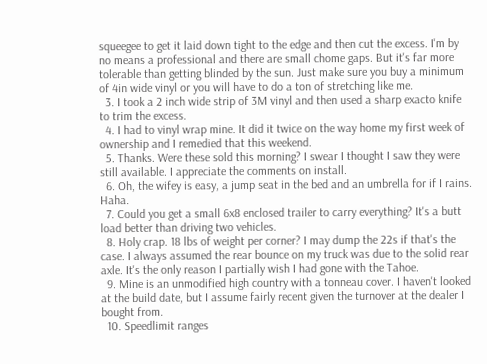squeegee to get it laid down tight to the edge and then cut the excess. I'm by no means a professional and there are small chome gaps. But it's far more tolerable than getting blinded by the sun. Just make sure you buy a minimum of 4in wide vinyl or you will have to do a ton of stretching like me.
  3. I took a 2 inch wide strip of 3M vinyl and then used a sharp exacto knife to trim the excess.
  4. I had to vinyl wrap mine. It did it twice on the way home my first week of ownership and I remedied that this weekend.
  5. Thanks. Were these sold this morning? I swear I thought I saw they were still available. I appreciate the comments on install.
  6. Oh, the wifey is easy, a jump seat in the bed and an umbrella for if I rains. Haha.
  7. Could you get a small 6x8 enclosed trailer to carry everything? It's a butt load better than driving two vehicles.
  8. Holy crap. 18 lbs of weight per corner? I may dump the 22s if that's the case. I always assumed the rear bounce on my truck was due to the solid rear axle. It's the only reason I partially wish I had gone with the Tahoe.
  9. Mine is an unmodified high country with a tonneau cover. I haven't looked at the build date, but I assume fairly recent given the turnover at the dealer I bought from.
  10. Speedlimit ranges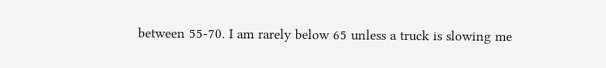between 55-70. I am rarely below 65 unless a truck is slowing me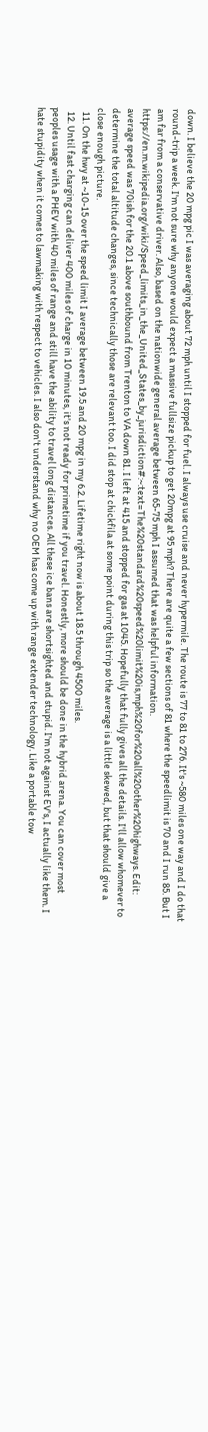down. I believe the 20 mpg pic I was averaging about 72 mph until I stopped for fuel. I always use cruise and never hypermile. The route is 77 to 81 to 276. It's ~580 miles one way and I do that round-trip a week. I'm not sure why anyone would expect a massive fullsize pickup to get 20mpg at 95 mph? There are quite a few sections of 81 where the speedlimit is 70 and I run 85. But I am far from a conservative driver. Also, based on the nationwide general average between 65-75 mph I assumed that was helpful information. https://en.m.wikipedia.org/wiki/Speed_limits_in_the_United_States_by_jurisdiction#:~:text=The%20standard%20speed%20limit%20is,mph%20for%20all%20other%20highways. Edit: average speed was 70ish for the 20.1 above southbound from Trenton to VA down 81. I left at 415 and stopped for gas at 1045. Hopefully that fully gives all the details. I'll allow whomever to determine the total altitude changes, since technically those are relevant too. I did stop at chickfila at some point during this trip so the average is a little skewed, but that should give a close enough picture.
  11. On the hwy at ~10-15 over the speed limit I average between 19.5 and 20 mpg in my 6.2. Lifetime right now is about 18.5 through 4500 miles.
  12. Until fast charging can deliver 400 miles of charge in 10 minutes, it's not ready for primetime if you travel. Honestly, more should be done in the hybrid arena. You can cover most peoples usage with a PHEV with 40 miles of range and still have the ability to travel long distances. All these ice bans are shortsighted and stupid. I'm not against EV's, I actually like them. I hate stupidity when it comes to lawmaking with respect to vehicles. I also don't understand why no OEM has come up with range extender technology. Like a portable tow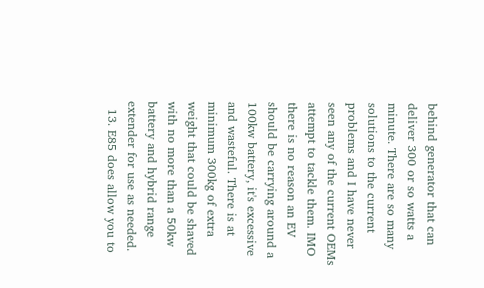behind generator that can deliver 300 or so watts a minute. There are so many solutions to the current problems and I have never seen any of the current OEMs attempt to tackle them. IMO there is no reason an EV should be carrying around a 100kw battery, it's excessive and wasteful. There is at minimum 300kg of extra weight that could be shaved with no more than a 50kw battery and hybrid range extender for use as needed.
  13. E85 does allow you to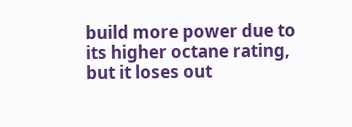build more power due to its higher octane rating, but it loses out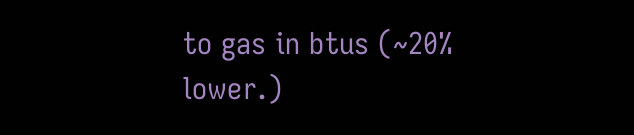to gas in btus (~20% lower.)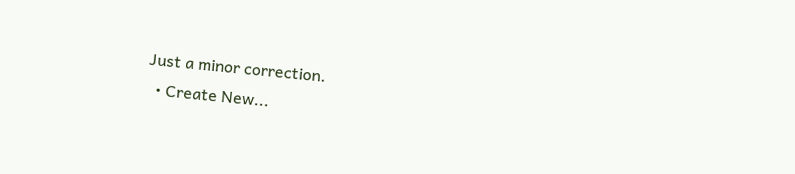Just a minor correction.
  • Create New...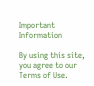Important Information

By using this site, you agree to our Terms of Use.